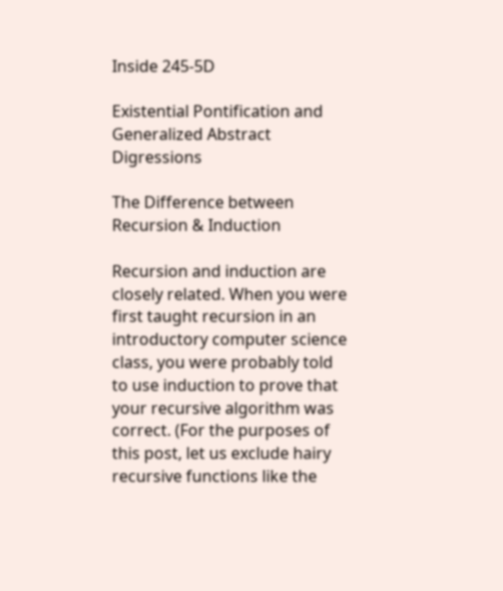Inside 245-5D

Existential Pontification and Generalized Abstract Digressions

The Difference between Recursion & Induction

Recursion and induction are closely related. When you were first taught recursion in an introductory computer science class, you were probably told to use induction to prove that your recursive algorithm was correct. (For the purposes of this post, let us exclude hairy recursive functions like the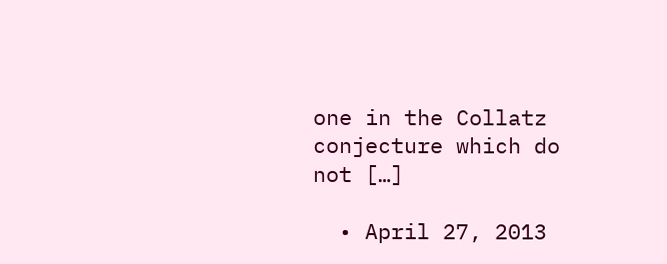one in the Collatz conjecture which do not […]

  • April 27, 2013